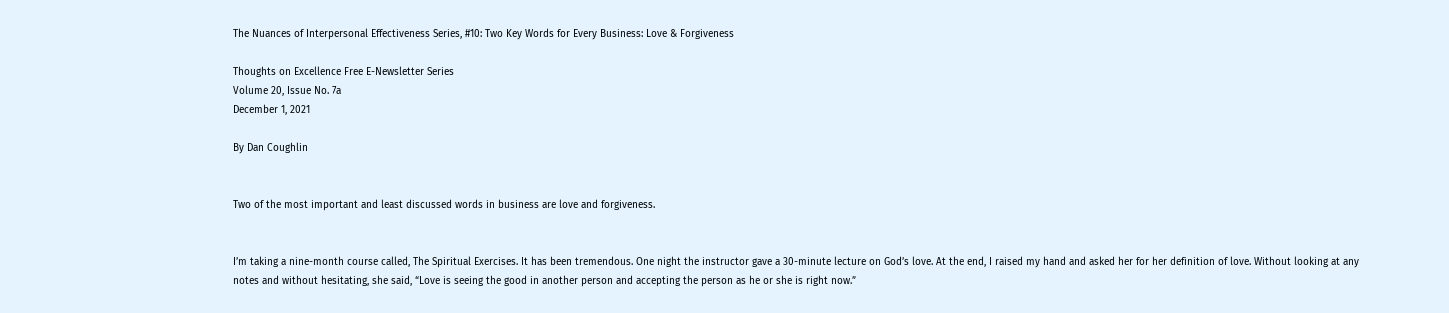The Nuances of Interpersonal Effectiveness Series, #10: Two Key Words for Every Business: Love & Forgiveness

Thoughts on Excellence Free E-Newsletter Series
Volume 20, Issue No. 7a
December 1, 2021

By Dan Coughlin


Two of the most important and least discussed words in business are love and forgiveness.


I’m taking a nine-month course called, The Spiritual Exercises. It has been tremendous. One night the instructor gave a 30-minute lecture on God’s love. At the end, I raised my hand and asked her for her definition of love. Without looking at any notes and without hesitating, she said, “Love is seeing the good in another person and accepting the person as he or she is right now.”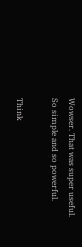Wowser. That was super useful. So simple and so powerful.

Think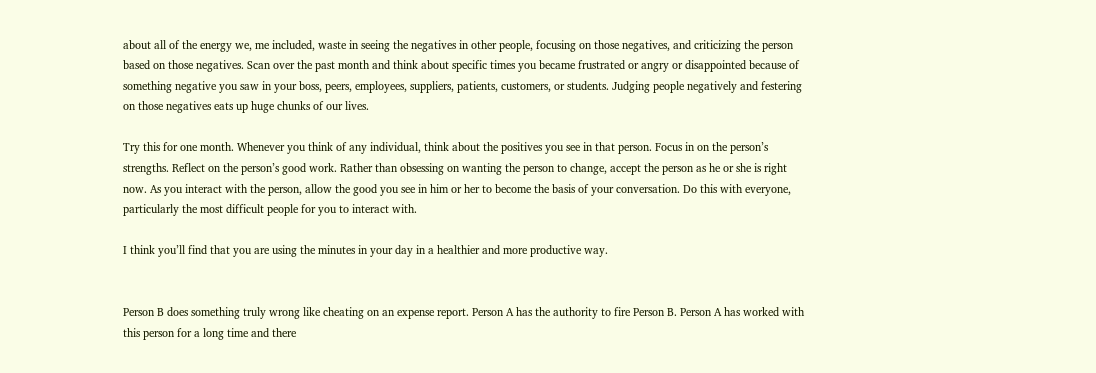about all of the energy we, me included, waste in seeing the negatives in other people, focusing on those negatives, and criticizing the person based on those negatives. Scan over the past month and think about specific times you became frustrated or angry or disappointed because of something negative you saw in your boss, peers, employees, suppliers, patients, customers, or students. Judging people negatively and festering on those negatives eats up huge chunks of our lives.

Try this for one month. Whenever you think of any individual, think about the positives you see in that person. Focus in on the person’s strengths. Reflect on the person’s good work. Rather than obsessing on wanting the person to change, accept the person as he or she is right now. As you interact with the person, allow the good you see in him or her to become the basis of your conversation. Do this with everyone, particularly the most difficult people for you to interact with.

I think you’ll find that you are using the minutes in your day in a healthier and more productive way.


Person B does something truly wrong like cheating on an expense report. Person A has the authority to fire Person B. Person A has worked with this person for a long time and there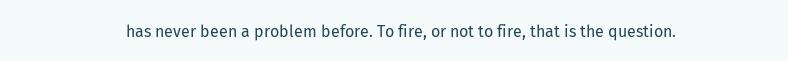has never been a problem before. To fire, or not to fire, that is the question.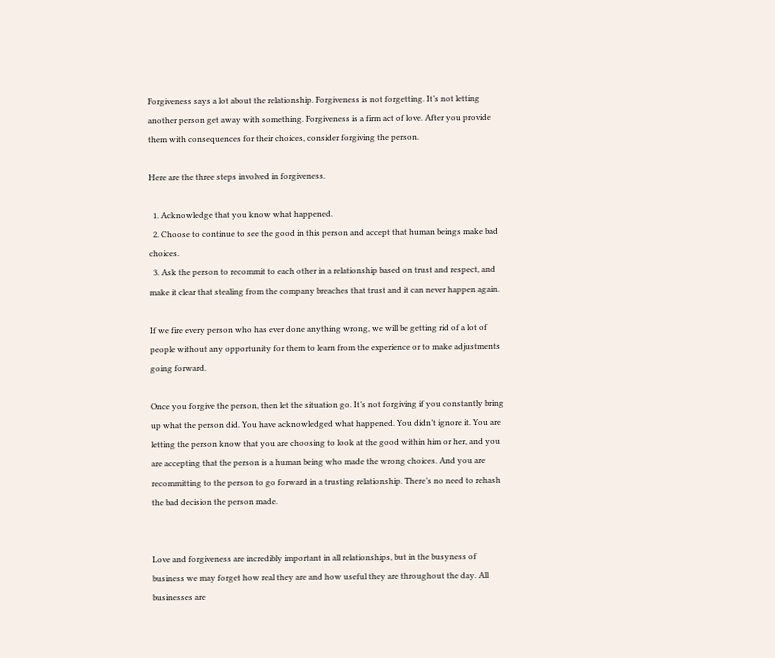Forgiveness says a lot about the relationship. Forgiveness is not forgetting. It’s not letting another person get away with something. Forgiveness is a firm act of love. After you provide them with consequences for their choices, consider forgiving the person.

Here are the three steps involved in forgiveness.

  1. Acknowledge that you know what happened.
  2. Choose to continue to see the good in this person and accept that human beings make bad choices.
  3. Ask the person to recommit to each other in a relationship based on trust and respect, and make it clear that stealing from the company breaches that trust and it can never happen again.

If we fire every person who has ever done anything wrong, we will be getting rid of a lot of people without any opportunity for them to learn from the experience or to make adjustments going forward.

Once you forgive the person, then let the situation go. It’s not forgiving if you constantly bring up what the person did. You have acknowledged what happened. You didn’t ignore it. You are letting the person know that you are choosing to look at the good within him or her, and you are accepting that the person is a human being who made the wrong choices. And you are recommitting to the person to go forward in a trusting relationship. There’s no need to rehash the bad decision the person made.


Love and forgiveness are incredibly important in all relationships, but in the busyness of business we may forget how real they are and how useful they are throughout the day. All businesses are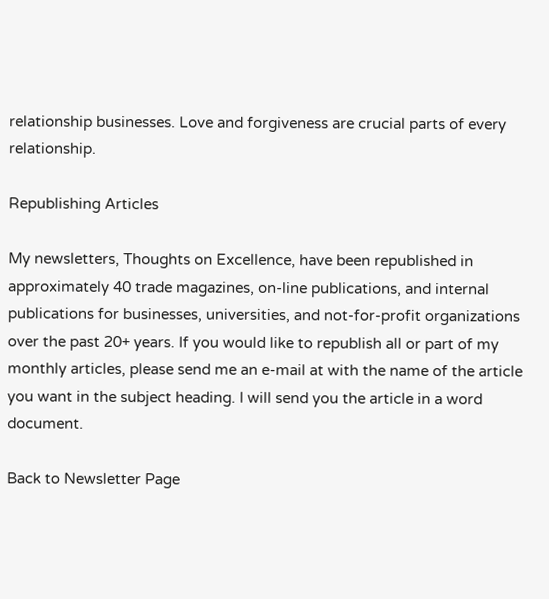relationship businesses. Love and forgiveness are crucial parts of every relationship.

Republishing Articles

My newsletters, Thoughts on Excellence, have been republished in approximately 40 trade magazines, on-line publications, and internal publications for businesses, universities, and not-for-profit organizations over the past 20+ years. If you would like to republish all or part of my monthly articles, please send me an e-mail at with the name of the article you want in the subject heading. I will send you the article in a word document.

Back to Newsletter Page